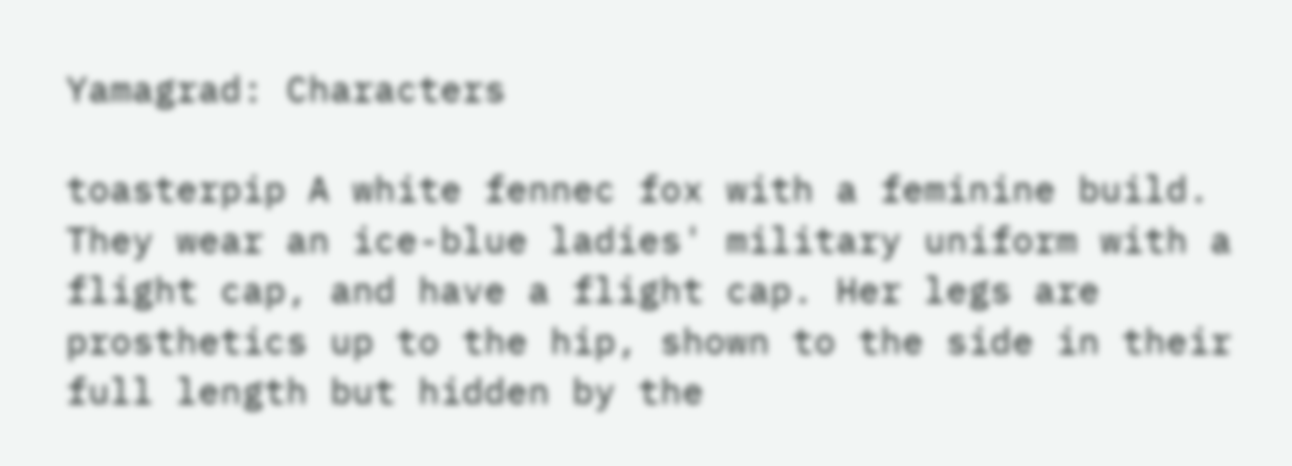Yamagrad: Characters

toasterpip A white fennec fox with a feminine build. They wear an ice-blue ladies' military uniform with a flight cap, and have a flight cap. Her legs are prosthetics up to the hip, shown to the side in their full length but hidden by the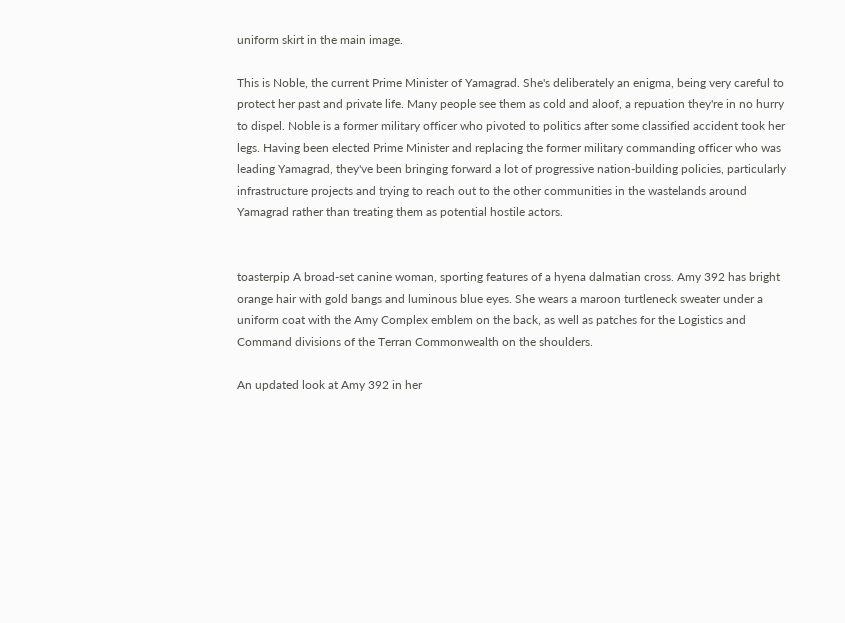uniform skirt in the main image.

This is Noble, the current Prime Minister of Yamagrad. She's deliberately an enigma, being very careful to protect her past and private life. Many people see them as cold and aloof, a repuation they're in no hurry to dispel. Noble is a former military officer who pivoted to politics after some classified accident took her legs. Having been elected Prime Minister and replacing the former military commanding officer who was leading Yamagrad, they've been bringing forward a lot of progressive nation-building policies, particularly infrastructure projects and trying to reach out to the other communities in the wastelands around Yamagrad rather than treating them as potential hostile actors.


toasterpip A broad-set canine woman, sporting features of a hyena dalmatian cross. Amy 392 has bright orange hair with gold bangs and luminous blue eyes. She wears a maroon turtleneck sweater under a uniform coat with the Amy Complex emblem on the back, as well as patches for the Logistics and Command divisions of the Terran Commonwealth on the shoulders.

An updated look at Amy 392 in her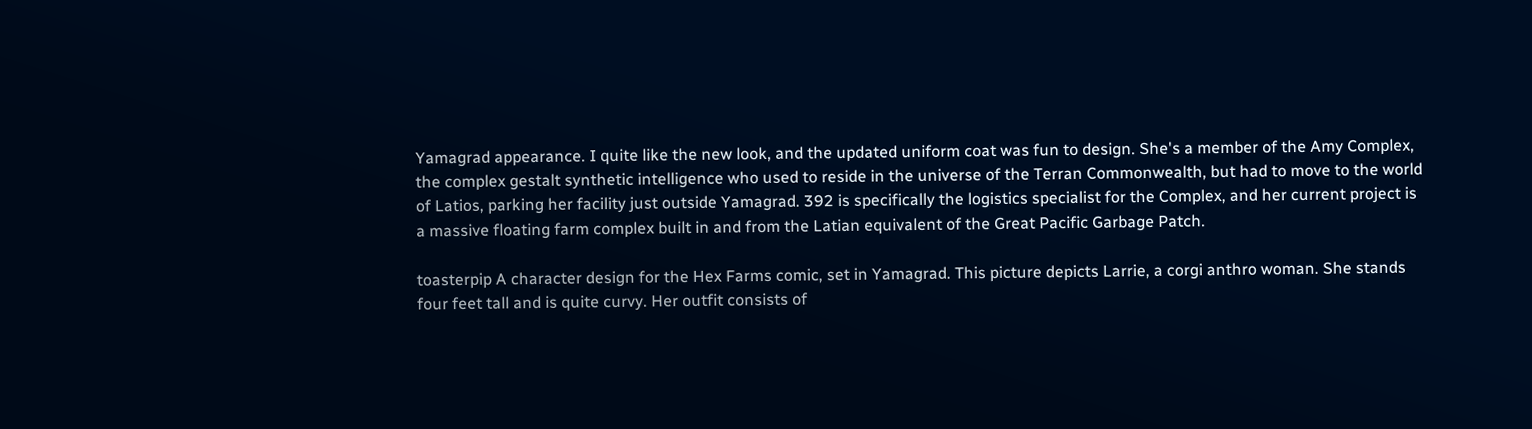Yamagrad appearance. I quite like the new look, and the updated uniform coat was fun to design. She's a member of the Amy Complex, the complex gestalt synthetic intelligence who used to reside in the universe of the Terran Commonwealth, but had to move to the world of Latios, parking her facility just outside Yamagrad. 392 is specifically the logistics specialist for the Complex, and her current project is a massive floating farm complex built in and from the Latian equivalent of the Great Pacific Garbage Patch.

toasterpip A character design for the Hex Farms comic, set in Yamagrad. This picture depicts Larrie, a corgi anthro woman. She stands four feet tall and is quite curvy. Her outfit consists of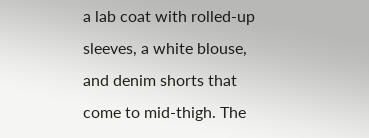a lab coat with rolled-up sleeves, a white blouse, and denim shorts that come to mid-thigh. The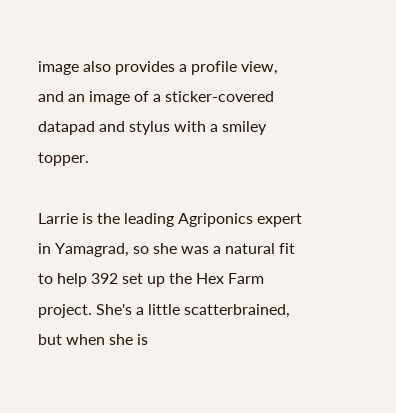image also provides a profile view, and an image of a sticker-covered datapad and stylus with a smiley topper.

Larrie is the leading Agriponics expert in Yamagrad, so she was a natural fit to help 392 set up the Hex Farm project. She's a little scatterbrained, but when she is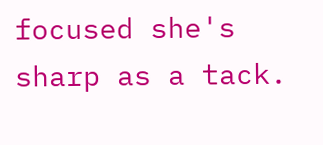focused she's sharp as a tack.